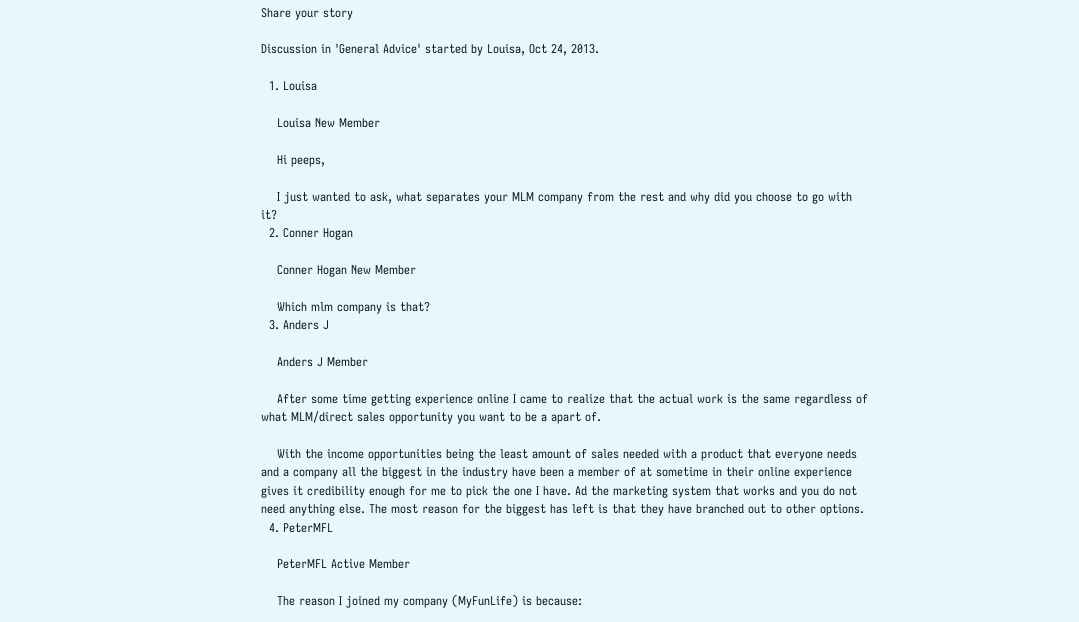Share your story

Discussion in 'General Advice' started by Louisa, Oct 24, 2013.

  1. Louisa

    Louisa New Member

    Hi peeps,

    I just wanted to ask, what separates your MLM company from the rest and why did you choose to go with it?
  2. Conner Hogan

    Conner Hogan New Member

    Which mlm company is that?
  3. Anders J

    Anders J Member

    After some time getting experience online I came to realize that the actual work is the same regardless of what MLM/direct sales opportunity you want to be a apart of.

    With the income opportunities being the least amount of sales needed with a product that everyone needs and a company all the biggest in the industry have been a member of at sometime in their online experience gives it credibility enough for me to pick the one I have. Ad the marketing system that works and you do not need anything else. The most reason for the biggest has left is that they have branched out to other options.
  4. PeterMFL

    PeterMFL Active Member

    The reason I joined my company (MyFunLife) is because: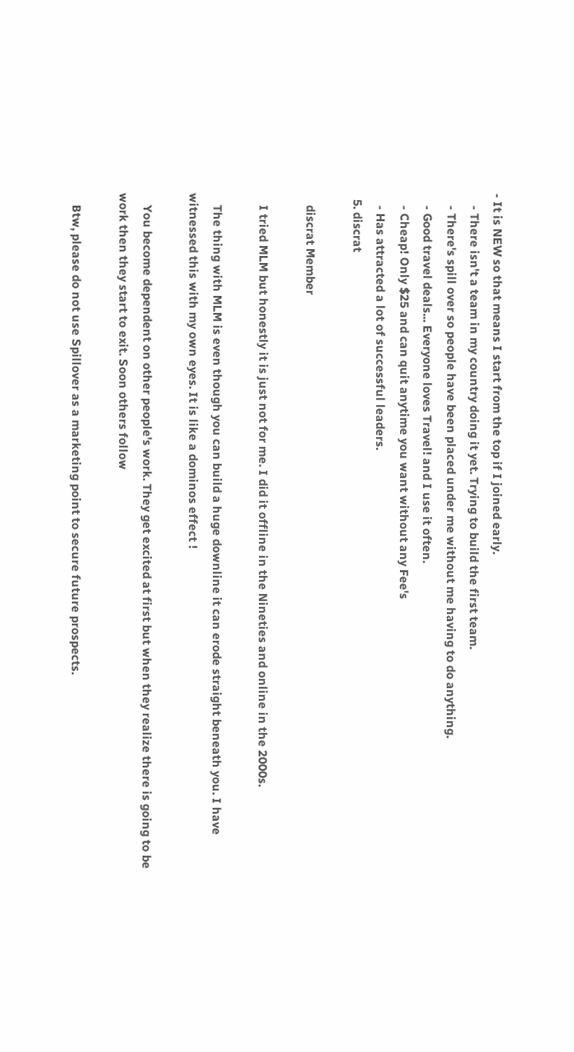- It is NEW so that means I start from the top if I joined early.
    - There isn't a team in my country doing it yet. Trying to build the first team.
    - There's spill over so people have been placed under me without me having to do anything.
    - Good travel deals... Everyone loves Travel! and I use it often.
    - Cheap! Only $25 and can quit anytime you want without any Fee's
    - Has attracted a lot of successful leaders.
  5. discrat

    discrat Member

    I tried MLM but honestly it is just not for me. I did it offline in the Nineties and online in the 2000s.

    The thing with MLM is even though you can build a huge downline it can erode straight beneath you. I have witnessed this with my own eyes. It is like a dominos effect !

    You become dependent on other people's work. They get excited at first but when they realize there is going to be work then they start to exit. Soon others follow

    Btw, please do not use Spillover as a marketing point to secure future prospects.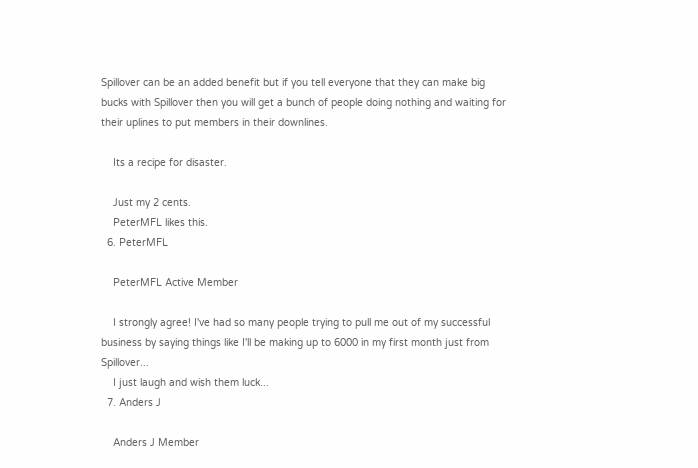Spillover can be an added benefit but if you tell everyone that they can make big bucks with Spillover then you will get a bunch of people doing nothing and waiting for their uplines to put members in their downlines.

    Its a recipe for disaster.

    Just my 2 cents.
    PeterMFL likes this.
  6. PeterMFL

    PeterMFL Active Member

    I strongly agree! I've had so many people trying to pull me out of my successful business by saying things like I'll be making up to 6000 in my first month just from Spillover...
    I just laugh and wish them luck...
  7. Anders J

    Anders J Member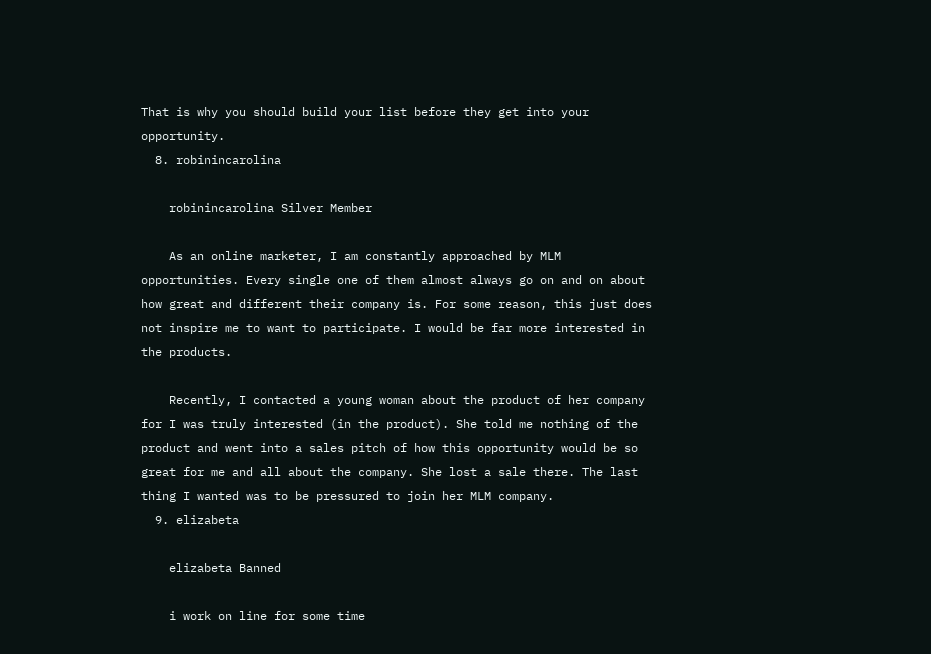That is why you should build your list before they get into your opportunity.
  8. robinincarolina

    robinincarolina Silver Member

    As an online marketer, I am constantly approached by MLM opportunities. Every single one of them almost always go on and on about how great and different their company is. For some reason, this just does not inspire me to want to participate. I would be far more interested in the products.

    Recently, I contacted a young woman about the product of her company for I was truly interested (in the product). She told me nothing of the product and went into a sales pitch of how this opportunity would be so great for me and all about the company. She lost a sale there. The last thing I wanted was to be pressured to join her MLM company.
  9. elizabeta

    elizabeta Banned

    i work on line for some time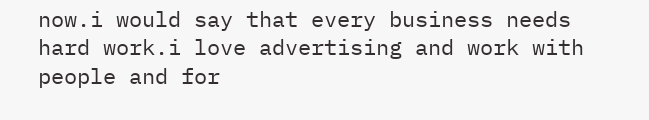now.i would say that every business needs hard work.i love advertising and work with people and for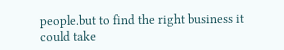people.but to find the right business it could take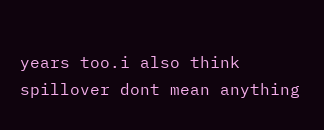years too.i also think spillover dont mean anything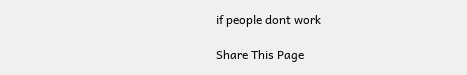if people dont work

Share This Page